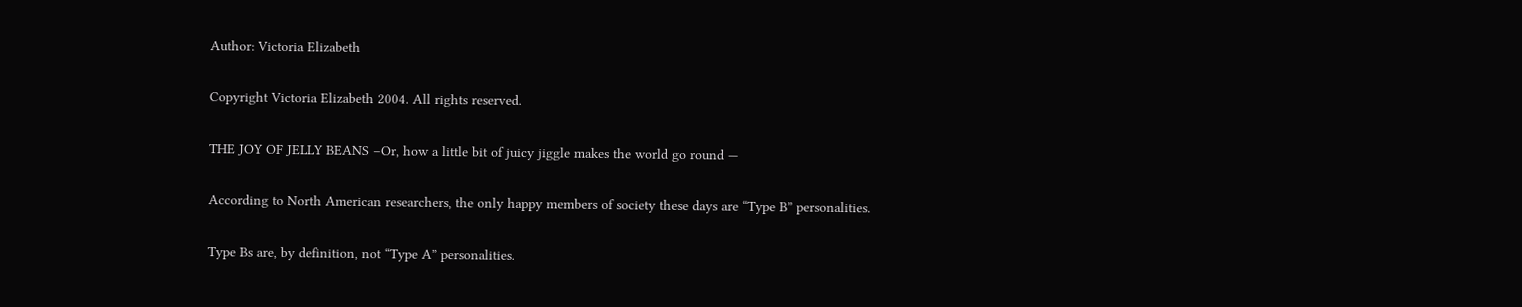Author: Victoria Elizabeth

Copyright Victoria Elizabeth 2004. All rights reserved.

THE JOY OF JELLY BEANS –Or, how a little bit of juicy jiggle makes the world go round —

According to North American researchers, the only happy members of society these days are “Type B” personalities.

Type Bs are, by definition, not “Type A” personalities.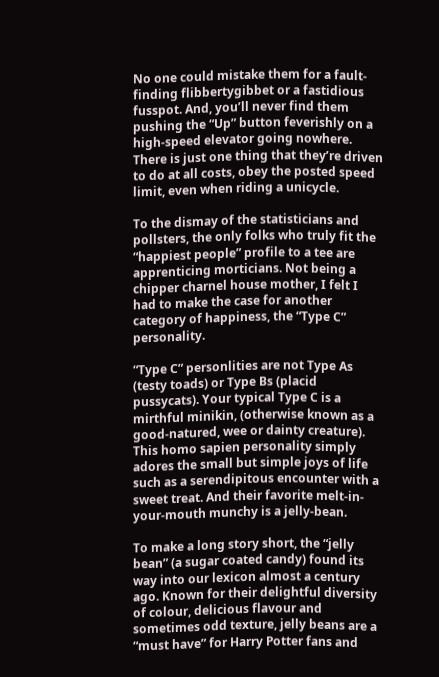No one could mistake them for a fault-finding flibbertygibbet or a fastidious fusspot. And, you’ll never find them pushing the “Up” button feverishly on a high-speed elevator going nowhere. There is just one thing that they’re driven to do at all costs, obey the posted speed limit, even when riding a unicycle.

To the dismay of the statisticians and pollsters, the only folks who truly fit the “happiest people” profile to a tee are apprenticing morticians. Not being a chipper charnel house mother, I felt I had to make the case for another category of happiness, the “Type C” personality.

“Type C” personlities are not Type As (testy toads) or Type Bs (placid pussycats). Your typical Type C is a mirthful minikin, (otherwise known as a good-natured, wee or dainty creature). This homo sapien personality simply adores the small but simple joys of life such as a serendipitous encounter with a sweet treat. And their favorite melt-in-your-mouth munchy is a jelly-bean.

To make a long story short, the “jelly bean” (a sugar coated candy) found its way into our lexicon almost a century ago. Known for their delightful diversity of colour, delicious flavour and sometimes odd texture, jelly beans are a “must have” for Harry Potter fans and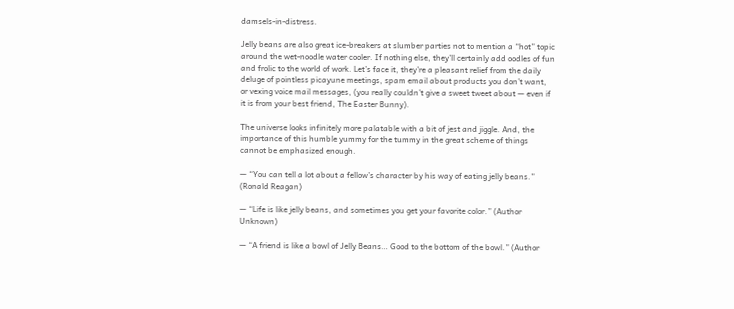damsels-in-distress.

Jelly beans are also great ice-breakers at slumber parties not to mention a “hot” topic around the wet-noodle water cooler. If nothing else, they’ll certainly add oodles of fun and frolic to the world of work. Let’s face it, they’re a pleasant relief from the daily deluge of pointless picayune meetings, spam email about products you don’t want, or vexing voice mail messages, (you really couldn’t give a sweet tweet about — even if it is from your best friend, The Easter Bunny).

The universe looks infinitely more palatable with a bit of jest and jiggle. And, the importance of this humble yummy for the tummy in the great scheme of things cannot be emphasized enough.

— “You can tell a lot about a fellow’s character by his way of eating jelly beans.” (Ronald Reagan)

— “Life is like jelly beans, and sometimes you get your favorite color.” (Author Unknown)

— “A friend is like a bowl of Jelly Beans… Good to the bottom of the bowl.” (Author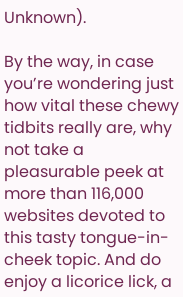Unknown).

By the way, in case you’re wondering just how vital these chewy tidbits really are, why not take a pleasurable peek at more than 116,000 websites devoted to this tasty tongue-in-cheek topic. And do enjoy a licorice lick, a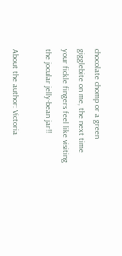chocolate chomp or a green gigglebite on me, the next time your fickle fingers feel like visiting the jocular jelly-bean jar!!

About the author: Victoria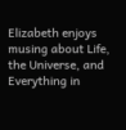Elizabeth enjoys musing about Life, the Universe, and Everything in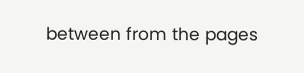between from the pages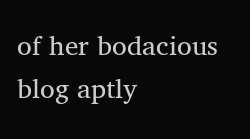of her bodacious blog aptly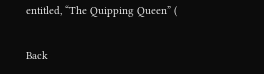entitled, “The Quipping Queen” (


Back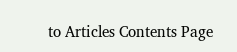to Articles Contents Page